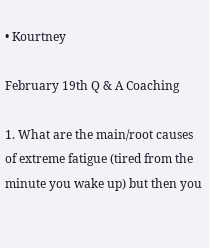• Kourtney

February 19th Q & A Coaching

1. What are the main/root causes of extreme fatigue (tired from the minute you wake up) but then you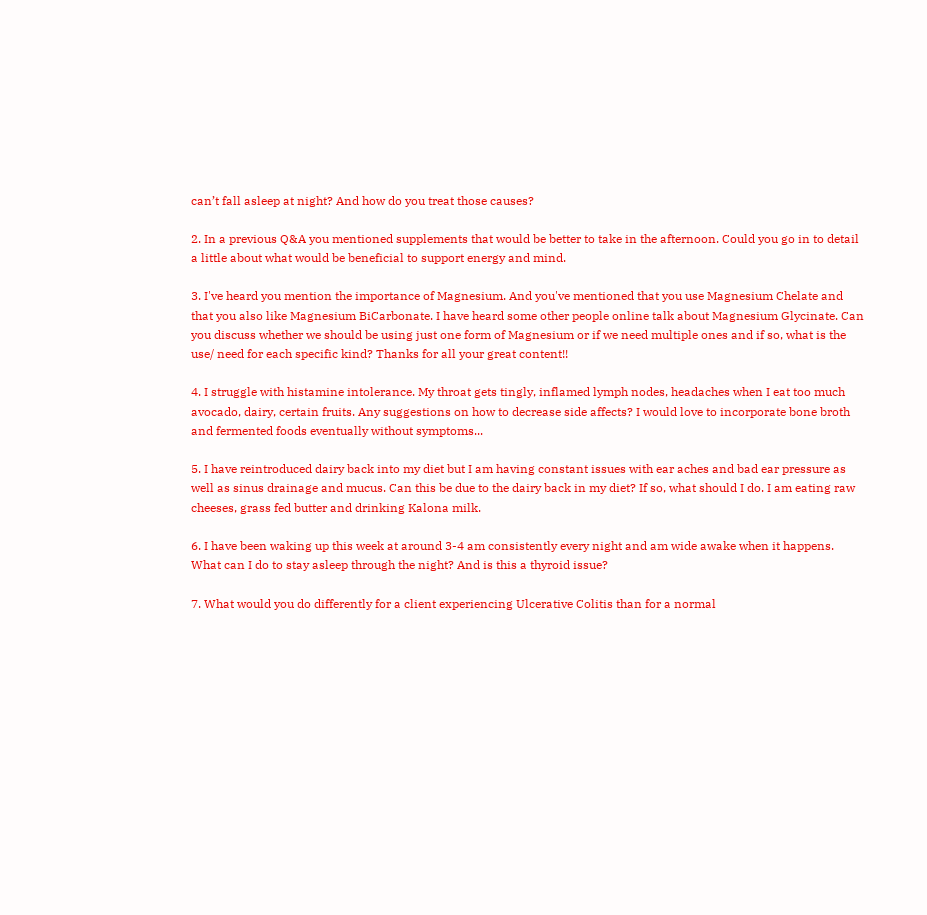can’t fall asleep at night? And how do you treat those causes?

2. In a previous Q&A you mentioned supplements that would be better to take in the afternoon. Could you go in to detail a little about what would be beneficial to support energy and mind.

3. I've heard you mention the importance of Magnesium. And you've mentioned that you use Magnesium Chelate and that you also like Magnesium BiCarbonate. I have heard some other people online talk about Magnesium Glycinate. Can you discuss whether we should be using just one form of Magnesium or if we need multiple ones and if so, what is the use/ need for each specific kind? Thanks for all your great content!!

4. I struggle with histamine intolerance. My throat gets tingly, inflamed lymph nodes, headaches when I eat too much avocado, dairy, certain fruits. Any suggestions on how to decrease side affects? I would love to incorporate bone broth and fermented foods eventually without symptoms...

5. I have reintroduced dairy back into my diet but I am having constant issues with ear aches and bad ear pressure as well as sinus drainage and mucus. Can this be due to the dairy back in my diet? If so, what should I do. I am eating raw cheeses, grass fed butter and drinking Kalona milk.

6. I have been waking up this week at around 3-4 am consistently every night and am wide awake when it happens. What can I do to stay asleep through the night? And is this a thyroid issue?

7. What would you do differently for a client experiencing Ulcerative Colitis than for a normal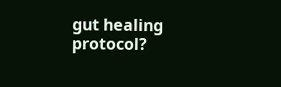gut healing protocol?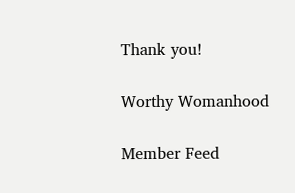Thank you!

Worthy Womanhood

Member Feed